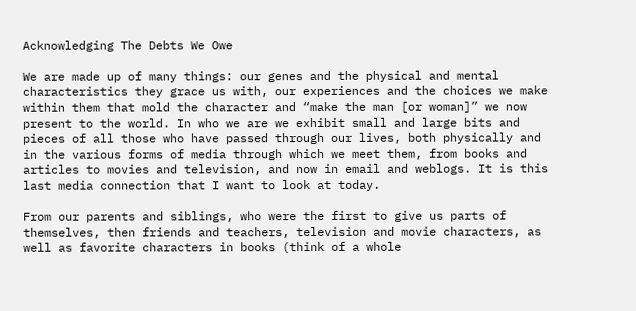Acknowledging The Debts We Owe

We are made up of many things: our genes and the physical and mental characteristics they grace us with, our experiences and the choices we make within them that mold the character and “make the man [or woman]” we now present to the world. In who we are we exhibit small and large bits and pieces of all those who have passed through our lives, both physically and in the various forms of media through which we meet them, from books and articles to movies and television, and now in email and weblogs. It is this last media connection that I want to look at today.

From our parents and siblings, who were the first to give us parts of themselves, then friends and teachers, television and movie characters, as well as favorite characters in books (think of a whole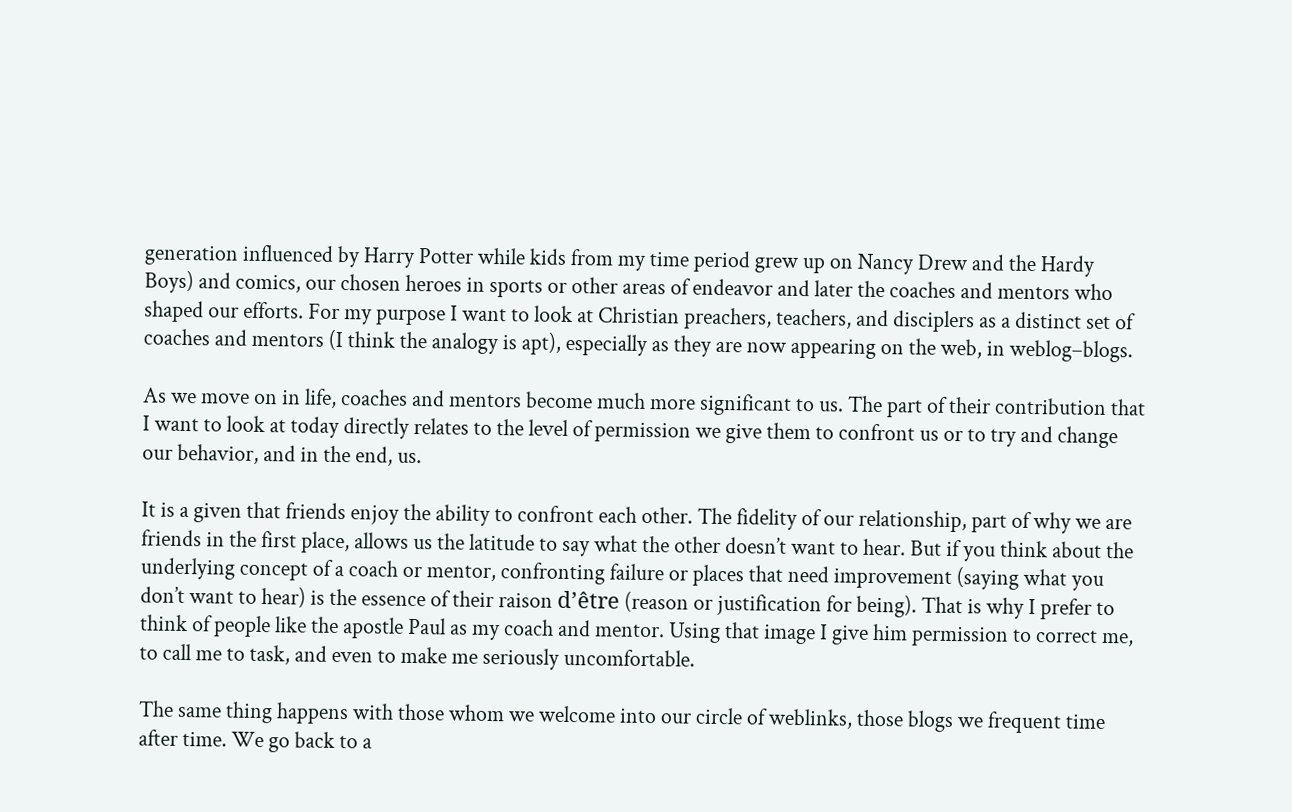generation influenced by Harry Potter while kids from my time period grew up on Nancy Drew and the Hardy Boys) and comics, our chosen heroes in sports or other areas of endeavor and later the coaches and mentors who shaped our efforts. For my purpose I want to look at Christian preachers, teachers, and disciplers as a distinct set of coaches and mentors (I think the analogy is apt), especially as they are now appearing on the web, in weblog–blogs.

As we move on in life, coaches and mentors become much more significant to us. The part of their contribution that I want to look at today directly relates to the level of permission we give them to confront us or to try and change our behavior, and in the end, us.

It is a given that friends enjoy the ability to confront each other. The fidelity of our relationship, part of why we are friends in the first place, allows us the latitude to say what the other doesn’t want to hear. But if you think about the underlying concept of a coach or mentor, confronting failure or places that need improvement (saying what you don’t want to hear) is the essence of their raison d’être (reason or justification for being). That is why I prefer to think of people like the apostle Paul as my coach and mentor. Using that image I give him permission to correct me, to call me to task, and even to make me seriously uncomfortable.

The same thing happens with those whom we welcome into our circle of weblinks, those blogs we frequent time after time. We go back to a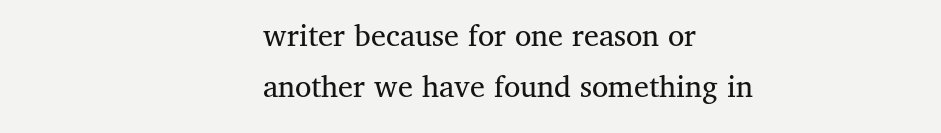writer because for one reason or another we have found something in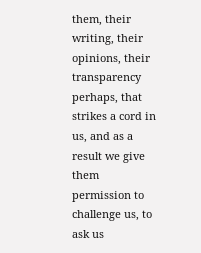them, their writing, their opinions, their transparency perhaps, that strikes a cord in us, and as a result we give them permission to challenge us, to ask us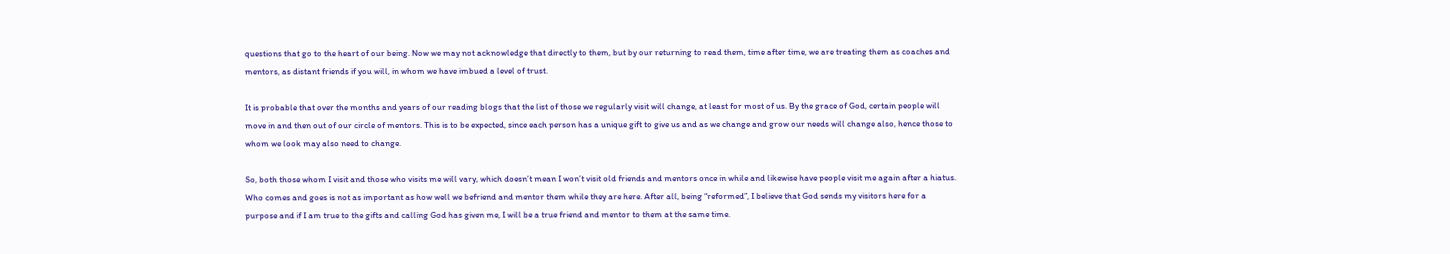questions that go to the heart of our being. Now we may not acknowledge that directly to them, but by our returning to read them, time after time, we are treating them as coaches and mentors, as distant friends if you will, in whom we have imbued a level of trust.

It is probable that over the months and years of our reading blogs that the list of those we regularly visit will change, at least for most of us. By the grace of God, certain people will move in and then out of our circle of mentors. This is to be expected, since each person has a unique gift to give us and as we change and grow our needs will change also, hence those to whom we look may also need to change.

So, both those whom I visit and those who visits me will vary, which doesn’t mean I won’t visit old friends and mentors once in while and likewise have people visit me again after a hiatus. Who comes and goes is not as important as how well we befriend and mentor them while they are here. After all, being “reformed”, I believe that God sends my visitors here for a purpose and if I am true to the gifts and calling God has given me, I will be a true friend and mentor to them at the same time.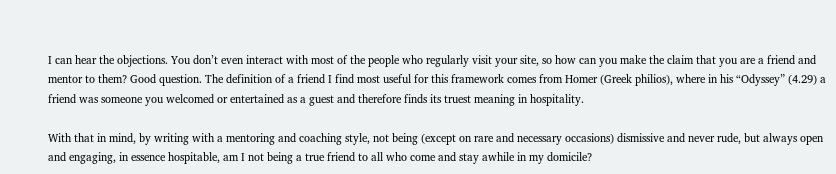I can hear the objections. You don’t even interact with most of the people who regularly visit your site, so how can you make the claim that you are a friend and mentor to them? Good question. The definition of a friend I find most useful for this framework comes from Homer (Greek philios), where in his “Odyssey” (4.29) a friend was someone you welcomed or entertained as a guest and therefore finds its truest meaning in hospitality.

With that in mind, by writing with a mentoring and coaching style, not being (except on rare and necessary occasions) dismissive and never rude, but always open and engaging, in essence hospitable, am I not being a true friend to all who come and stay awhile in my domicile?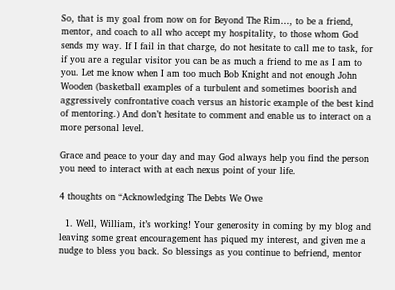So, that is my goal from now on for Beyond The Rim…, to be a friend, mentor, and coach to all who accept my hospitality, to those whom God sends my way. If I fail in that charge, do not hesitate to call me to task, for if you are a regular visitor you can be as much a friend to me as I am to you. Let me know when I am too much Bob Knight and not enough John Wooden (basketball examples of a turbulent and sometimes boorish and aggressively confrontative coach versus an historic example of the best kind of mentoring.) And don’t hesitate to comment and enable us to interact on a more personal level.

Grace and peace to your day and may God always help you find the person you need to interact with at each nexus point of your life.

4 thoughts on “Acknowledging The Debts We Owe

  1. Well, William, it’s working! Your generosity in coming by my blog and leaving some great encouragement has piqued my interest, and given me a nudge to bless you back. So blessings as you continue to befriend, mentor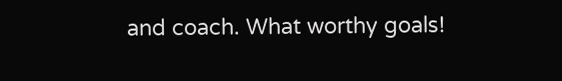and coach. What worthy goals!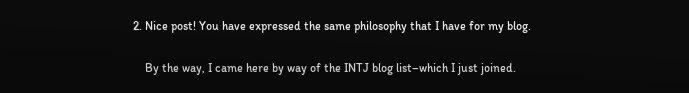2. Nice post! You have expressed the same philosophy that I have for my blog.

    By the way, I came here by way of the INTJ blog list–which I just joined.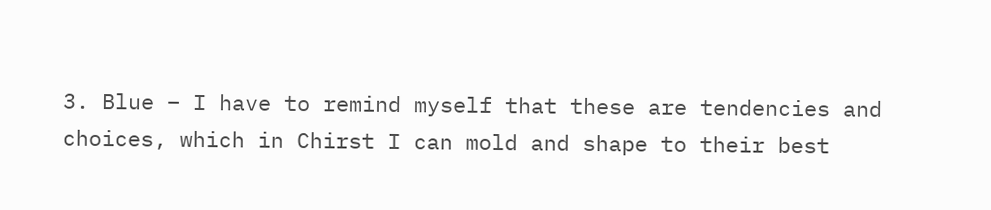3. Blue – I have to remind myself that these are tendencies and choices, which in Chirst I can mold and shape to their best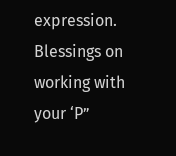expression. Blessings on working with your ‘P”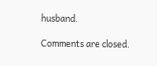husband.

Comments are closed.